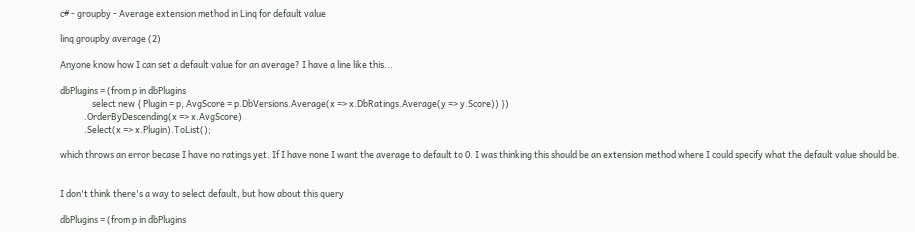c# - groupby - Average extension method in Linq for default value

linq groupby average (2)

Anyone know how I can set a default value for an average? I have a line like this...

dbPlugins = (from p in dbPlugins
                select new { Plugin = p, AvgScore = p.DbVersions.Average(x => x.DbRatings.Average(y => y.Score)) })
            .OrderByDescending(x => x.AvgScore)
            .Select(x => x.Plugin).ToList();

which throws an error becase I have no ratings yet. If I have none I want the average to default to 0. I was thinking this should be an extension method where I could specify what the default value should be.


I don't think there's a way to select default, but how about this query

dbPlugins = (from p in dbPlugins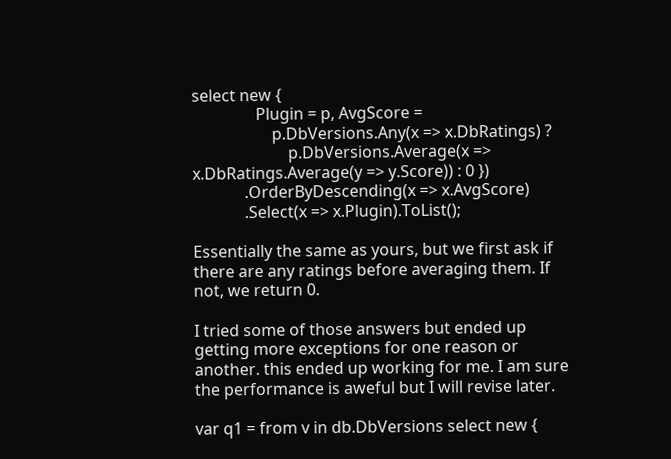select new {
                Plugin = p, AvgScore =
                    p.DbVersions.Any(x => x.DbRatings) ?
                        p.DbVersions.Average(x => x.DbRatings.Average(y => y.Score)) : 0 })
             .OrderByDescending(x => x.AvgScore)
             .Select(x => x.Plugin).ToList();

Essentially the same as yours, but we first ask if there are any ratings before averaging them. If not, we return 0.

I tried some of those answers but ended up getting more exceptions for one reason or another. this ended up working for me. I am sure the performance is aweful but I will revise later.

var q1 = from v in db.DbVersions select new {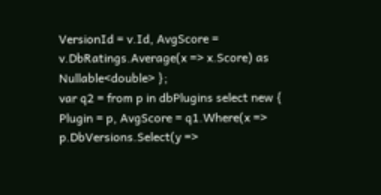VersionId = v.Id, AvgScore = v.DbRatings.Average(x => x.Score) as Nullable<double> };
var q2 = from p in dbPlugins select new { Plugin = p, AvgScore = q1.Where(x => p.DbVersions.Select(y =>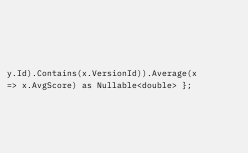y.Id).Contains(x.VersionId)).Average(x => x.AvgScore) as Nullable<double> };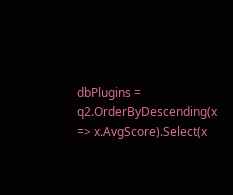dbPlugins = q2.OrderByDescending(x => x.AvgScore).Select(x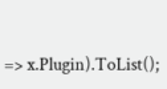=> x.Plugin).ToList();